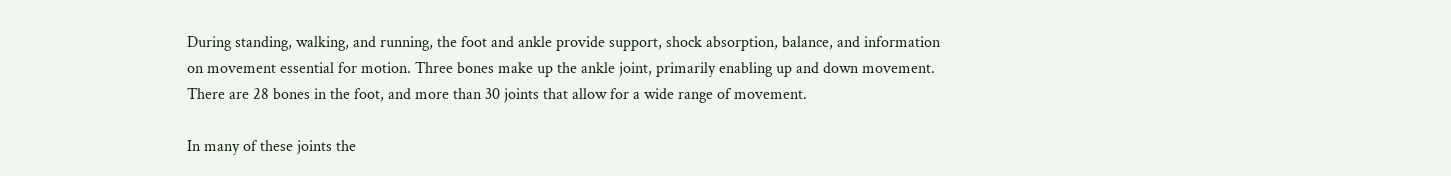During standing, walking, and running, the foot and ankle provide support, shock absorption, balance, and information on movement essential for motion. Three bones make up the ankle joint, primarily enabling up and down movement. There are 28 bones in the foot, and more than 30 joints that allow for a wide range of movement.

In many of these joints the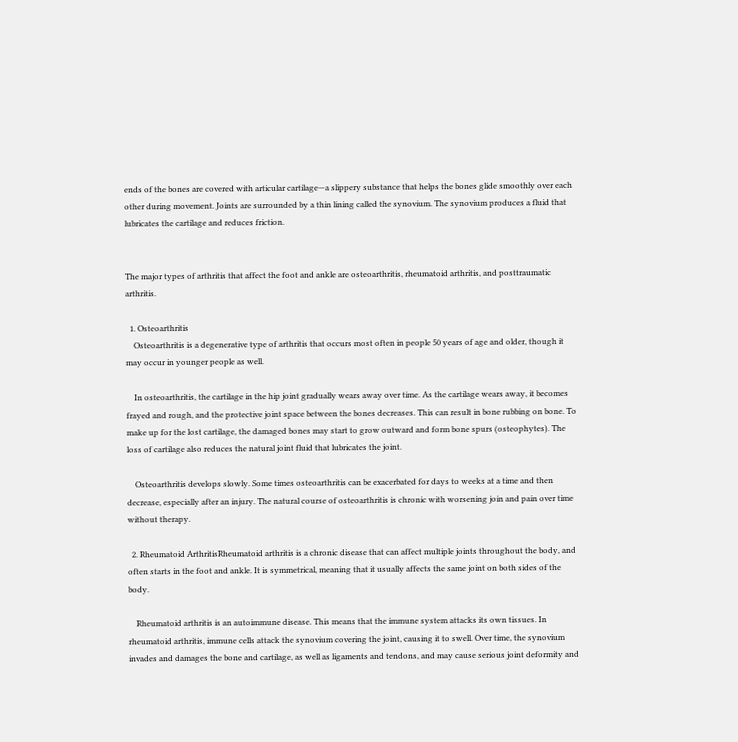ends of the bones are covered with articular cartilage—a slippery substance that helps the bones glide smoothly over each other during movement. Joints are surrounded by a thin lining called the synovium. The synovium produces a fluid that lubricates the cartilage and reduces friction.


The major types of arthritis that affect the foot and ankle are osteoarthritis, rheumatoid arthritis, and posttraumatic arthritis.

  1. Osteoarthritis
    Osteoarthritis is a degenerative type of arthritis that occurs most often in people 50 years of age and older, though it may occur in younger people as well.

    In osteoarthritis, the cartilage in the hip joint gradually wears away over time. As the cartilage wears away, it becomes frayed and rough, and the protective joint space between the bones decreases. This can result in bone rubbing on bone. To make up for the lost cartilage, the damaged bones may start to grow outward and form bone spurs (osteophytes). The loss of cartilage also reduces the natural joint fluid that lubricates the joint.

    Osteoarthritis develops slowly. Some times osteoarthritis can be exacerbated for days to weeks at a time and then decrease, especially after an injury. The natural course of osteoarthritis is chronic with worsening join and pain over time without therapy.

  2. Rheumatoid ArthritisRheumatoid arthritis is a chronic disease that can affect multiple joints throughout the body, and often starts in the foot and ankle. It is symmetrical, meaning that it usually affects the same joint on both sides of the body.

    Rheumatoid arthritis is an autoimmune disease. This means that the immune system attacks its own tissues. In rheumatoid arthritis, immune cells attack the synovium covering the joint, causing it to swell. Over time, the synovium invades and damages the bone and cartilage, as well as ligaments and tendons, and may cause serious joint deformity and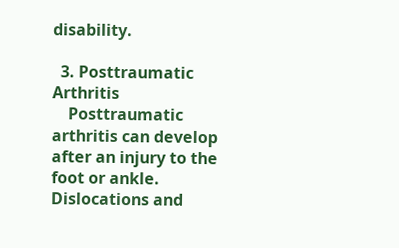disability.

  3. Posttraumatic Arthritis
    Posttraumatic arthritis can develop after an injury to the foot or ankle. Dislocations and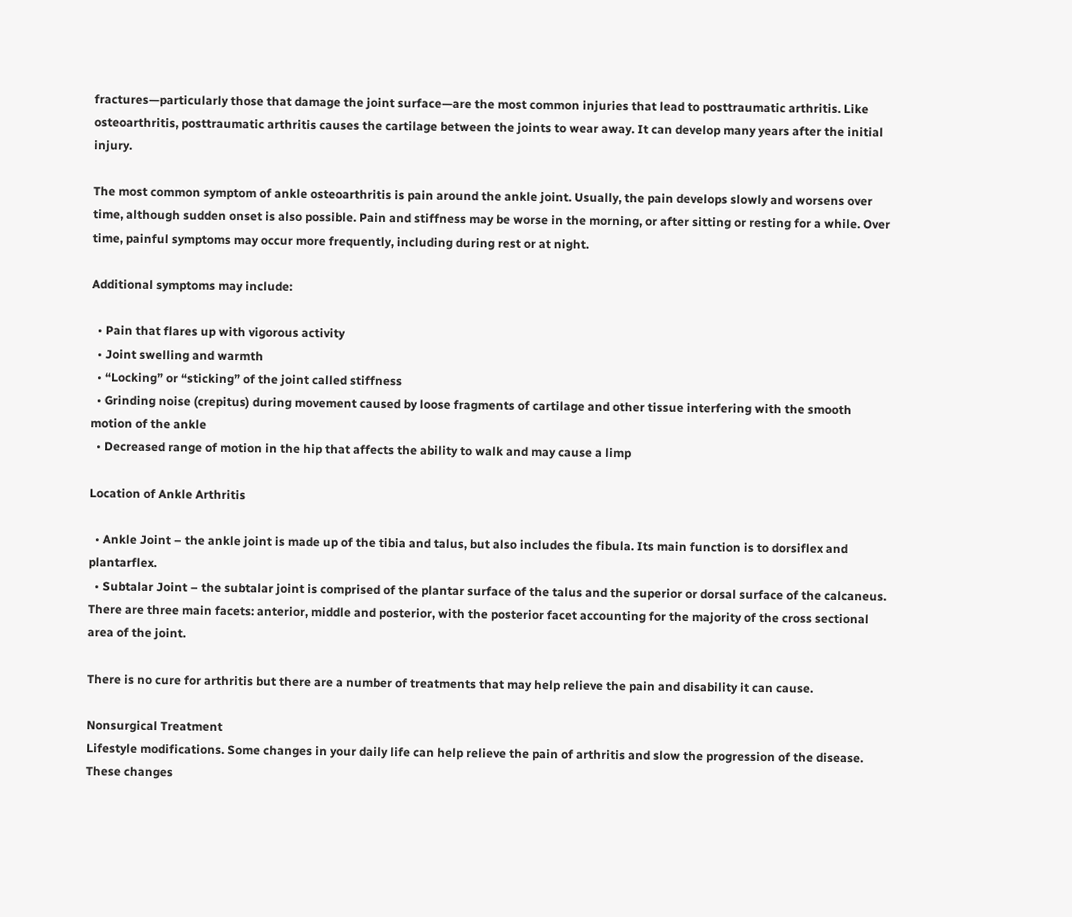fractures—particularly those that damage the joint surface—are the most common injuries that lead to posttraumatic arthritis. Like osteoarthritis, posttraumatic arthritis causes the cartilage between the joints to wear away. It can develop many years after the initial injury.

The most common symptom of ankle osteoarthritis is pain around the ankle joint. Usually, the pain develops slowly and worsens over time, although sudden onset is also possible. Pain and stiffness may be worse in the morning, or after sitting or resting for a while. Over time, painful symptoms may occur more frequently, including during rest or at night.

Additional symptoms may include:

  • Pain that flares up with vigorous activity
  • Joint swelling and warmth
  • “Locking” or “sticking” of the joint called stiffness
  • Grinding noise (crepitus) during movement caused by loose fragments of cartilage and other tissue interfering with the smooth motion of the ankle
  • Decreased range of motion in the hip that affects the ability to walk and may cause a limp

Location of Ankle Arthritis

  • Ankle Joint – the ankle joint is made up of the tibia and talus, but also includes the fibula. Its main function is to dorsiflex and plantarflex.
  • Subtalar Joint – the subtalar joint is comprised of the plantar surface of the talus and the superior or dorsal surface of the calcaneus. There are three main facets: anterior, middle and posterior, with the posterior facet accounting for the majority of the cross sectional area of the joint.

There is no cure for arthritis but there are a number of treatments that may help relieve the pain and disability it can cause.

Nonsurgical Treatment
Lifestyle modifications. Some changes in your daily life can help relieve the pain of arthritis and slow the progression of the disease. These changes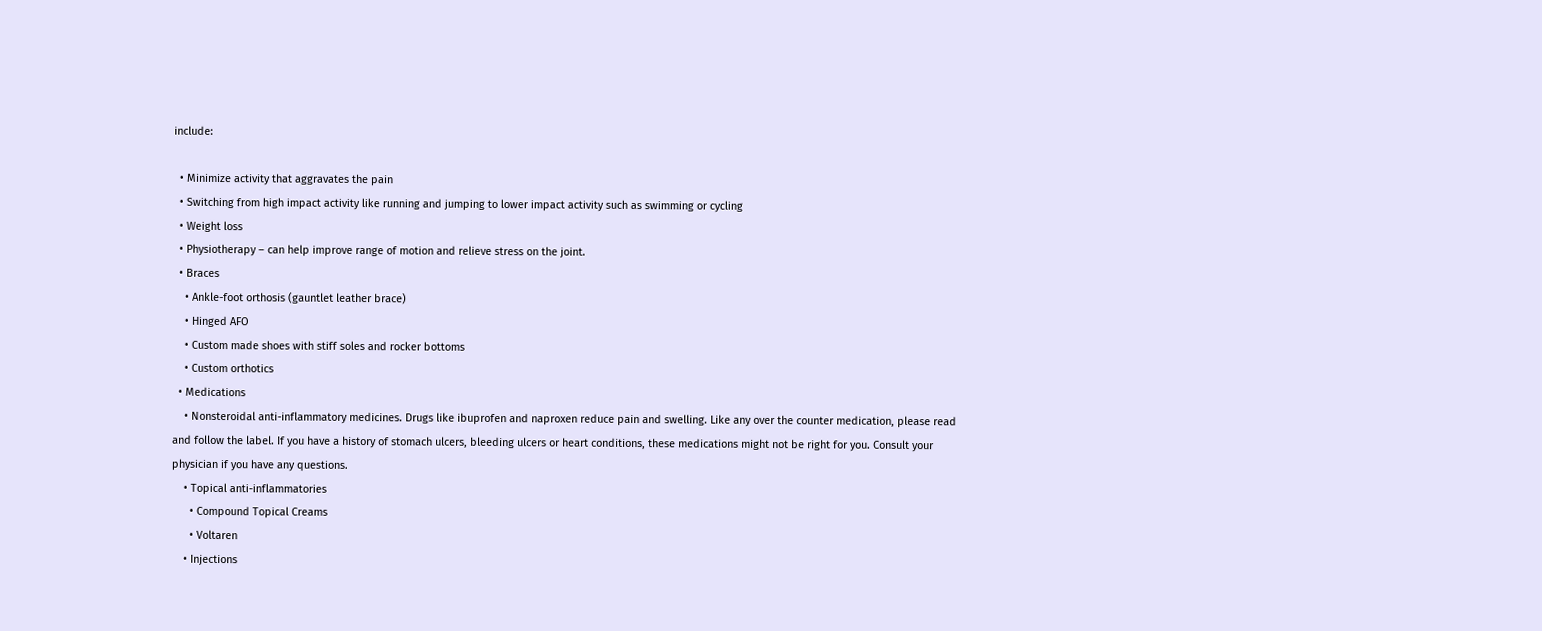include:

  • Minimize activity that aggravates the pain
  • Switching from high impact activity like running and jumping to lower impact activity such as swimming or cycling
  • Weight loss
  • Physiotherapy – can help improve range of motion and relieve stress on the joint.
  • Braces
    • Ankle-foot orthosis (gauntlet leather brace)
    • Hinged AFO
    • Custom made shoes with stiff soles and rocker bottoms
    • Custom orthotics
  • Medications
    • Nonsteroidal anti-inflammatory medicines. Drugs like ibuprofen and naproxen reduce pain and swelling. Like any over the counter medication, please read and follow the label. If you have a history of stomach ulcers, bleeding ulcers or heart conditions, these medications might not be right for you. Consult your physician if you have any questions.
    • Topical anti-inflammatories
      • Compound Topical Creams
      • Voltaren
    • Injections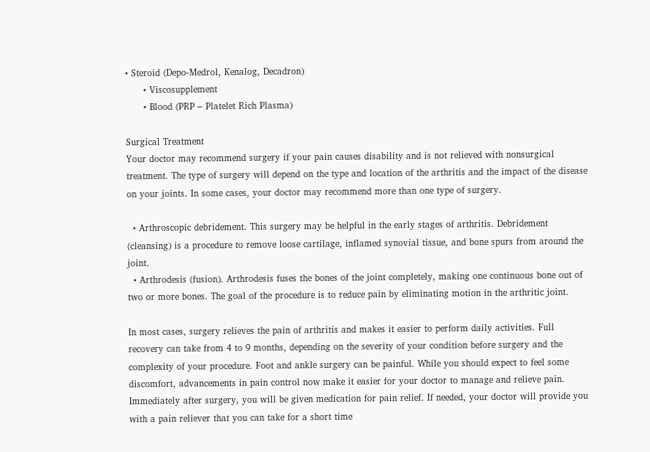• Steroid (Depo-Medrol, Kenalog, Decadron)
      • Viscosupplement
      • Blood (PRP – Platelet Rich Plasma)

Surgical Treatment
Your doctor may recommend surgery if your pain causes disability and is not relieved with nonsurgical treatment. The type of surgery will depend on the type and location of the arthritis and the impact of the disease on your joints. In some cases, your doctor may recommend more than one type of surgery.

  • Arthroscopic debridement. This surgery may be helpful in the early stages of arthritis. Debridement (cleansing) is a procedure to remove loose cartilage, inflamed synovial tissue, and bone spurs from around the joint.
  • Arthrodesis (fusion). Arthrodesis fuses the bones of the joint completely, making one continuous bone out of two or more bones. The goal of the procedure is to reduce pain by eliminating motion in the arthritic joint.

In most cases, surgery relieves the pain of arthritis and makes it easier to perform daily activities. Full recovery can take from 4 to 9 months, depending on the severity of your condition before surgery and the complexity of your procedure. Foot and ankle surgery can be painful. While you should expect to feel some discomfort, advancements in pain control now make it easier for your doctor to manage and relieve pain. Immediately after surgery, you will be given medication for pain relief. If needed, your doctor will provide you with a pain reliever that you can take for a short time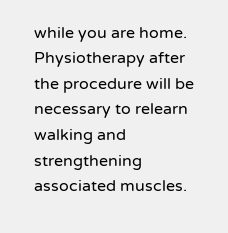while you are home. Physiotherapy after the procedure will be necessary to relearn walking and strengthening associated muscles.